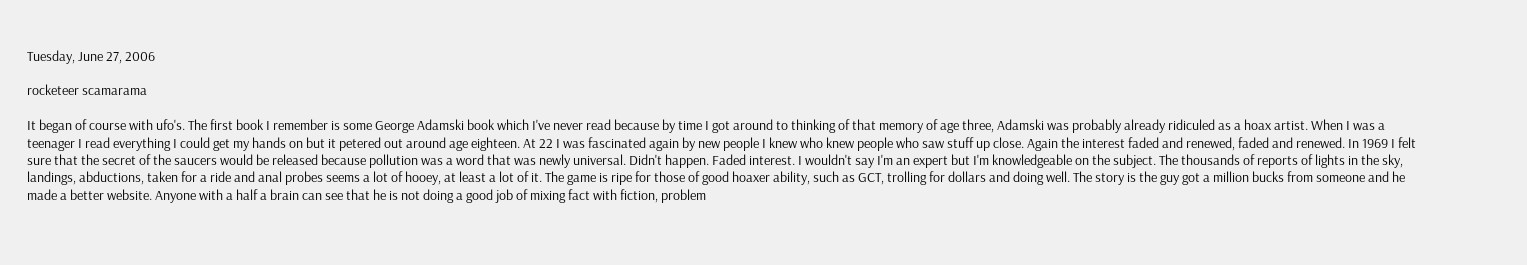Tuesday, June 27, 2006

rocketeer scamarama

It began of course with ufo's. The first book I remember is some George Adamski book which I've never read because by time I got around to thinking of that memory of age three, Adamski was probably already ridiculed as a hoax artist. When I was a teenager I read everything I could get my hands on but it petered out around age eighteen. At 22 I was fascinated again by new people I knew who knew people who saw stuff up close. Again the interest faded and renewed, faded and renewed. In 1969 I felt sure that the secret of the saucers would be released because pollution was a word that was newly universal. Didn't happen. Faded interest. I wouldn't say I'm an expert but I'm knowledgeable on the subject. The thousands of reports of lights in the sky, landings, abductions, taken for a ride and anal probes seems a lot of hooey, at least a lot of it. The game is ripe for those of good hoaxer ability, such as GCT, trolling for dollars and doing well. The story is the guy got a million bucks from someone and he made a better website. Anyone with a half a brain can see that he is not doing a good job of mixing fact with fiction, problem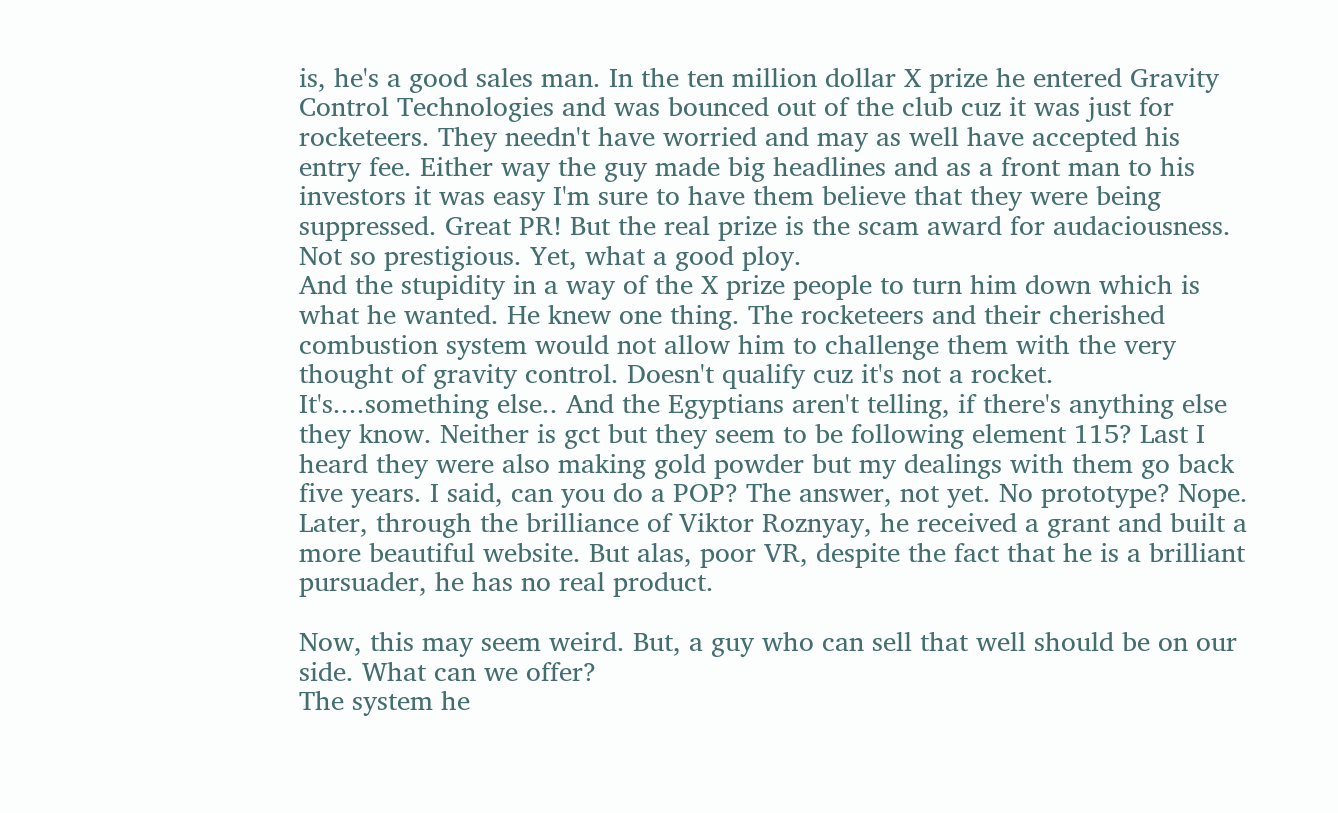is, he's a good sales man. In the ten million dollar X prize he entered Gravity Control Technologies and was bounced out of the club cuz it was just for rocketeers. They needn't have worried and may as well have accepted his entry fee. Either way the guy made big headlines and as a front man to his investors it was easy I'm sure to have them believe that they were being suppressed. Great PR! But the real prize is the scam award for audaciousness. Not so prestigious. Yet, what a good ploy.
And the stupidity in a way of the X prize people to turn him down which is what he wanted. He knew one thing. The rocketeers and their cherished combustion system would not allow him to challenge them with the very thought of gravity control. Doesn't qualify cuz it's not a rocket. It's....something else.. And the Egyptians aren't telling, if there's anything else they know. Neither is gct but they seem to be following element 115? Last I heard they were also making gold powder but my dealings with them go back five years. I said, can you do a POP? The answer, not yet. No prototype? Nope. Later, through the brilliance of Viktor Roznyay, he received a grant and built a more beautiful website. But alas, poor VR, despite the fact that he is a brilliant pursuader, he has no real product.

Now, this may seem weird. But, a guy who can sell that well should be on our side. What can we offer?
The system he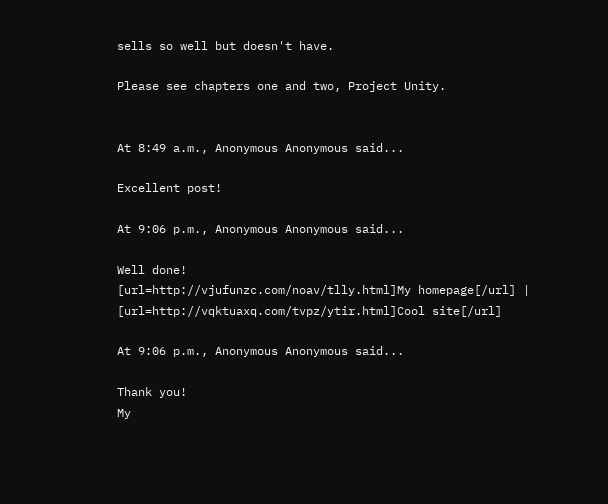sells so well but doesn't have.

Please see chapters one and two, Project Unity.


At 8:49 a.m., Anonymous Anonymous said...

Excellent post!

At 9:06 p.m., Anonymous Anonymous said...

Well done!
[url=http://vjufunzc.com/noav/tlly.html]My homepage[/url] | [url=http://vqktuaxq.com/tvpz/ytir.html]Cool site[/url]

At 9:06 p.m., Anonymous Anonymous said...

Thank you!
My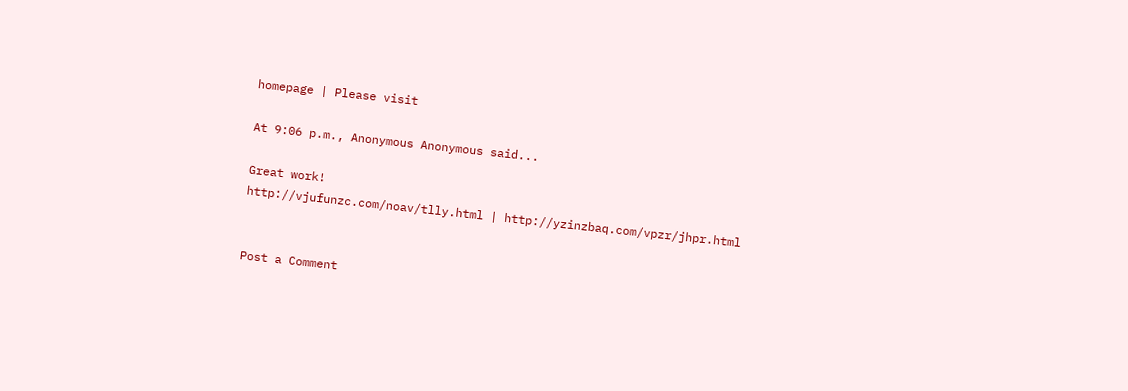homepage | Please visit

At 9:06 p.m., Anonymous Anonymous said...

Great work!
http://vjufunzc.com/noav/tlly.html | http://yzinzbaq.com/vpzr/jhpr.html


Post a Comment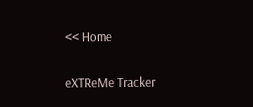<< Home

eXTReMe Tracker